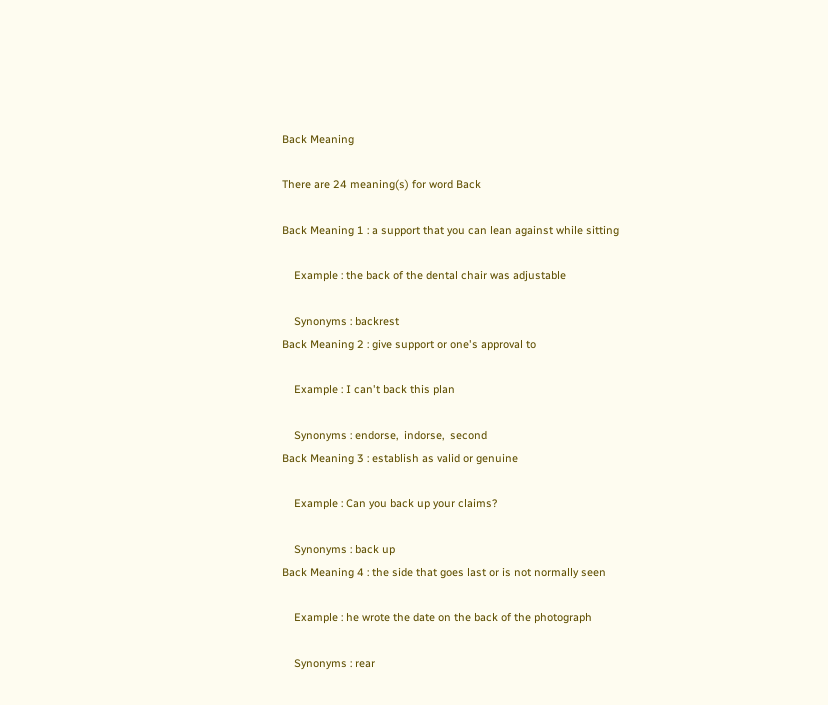Back Meaning

There are 24 meaning(s) for word Back

Back Meaning 1 : a support that you can lean against while sitting

    Example : the back of the dental chair was adjustable

    Synonyms : backrest
Back Meaning 2 : give support or one's approval to

    Example : I can't back this plan

    Synonyms : endorse,  indorse,  second
Back Meaning 3 : establish as valid or genuine

    Example : Can you back up your claims?

    Synonyms : back up
Back Meaning 4 : the side that goes last or is not normally seen

    Example : he wrote the date on the back of the photograph

    Synonyms : rear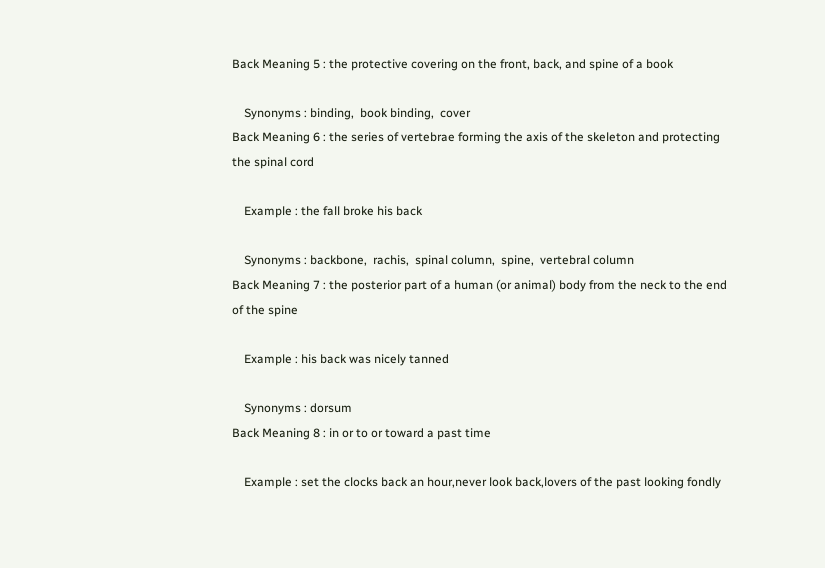Back Meaning 5 : the protective covering on the front, back, and spine of a book

    Synonyms : binding,  book binding,  cover
Back Meaning 6 : the series of vertebrae forming the axis of the skeleton and protecting the spinal cord

    Example : the fall broke his back

    Synonyms : backbone,  rachis,  spinal column,  spine,  vertebral column
Back Meaning 7 : the posterior part of a human (or animal) body from the neck to the end of the spine

    Example : his back was nicely tanned

    Synonyms : dorsum
Back Meaning 8 : in or to or toward a past time

    Example : set the clocks back an hour,never look back,lovers of the past looking fondly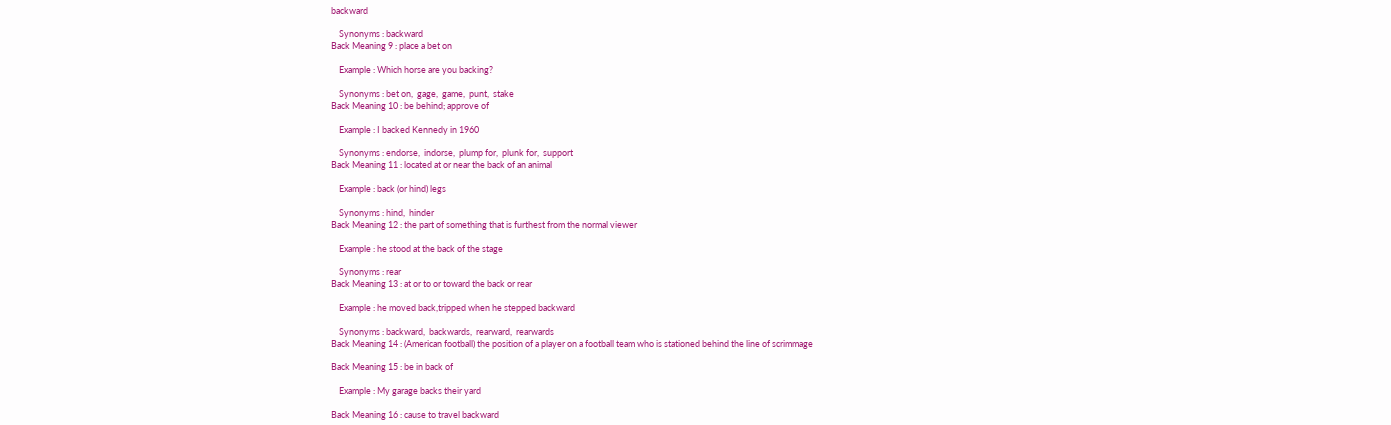backward

    Synonyms : backward
Back Meaning 9 : place a bet on

    Example : Which horse are you backing?

    Synonyms : bet on,  gage,  game,  punt,  stake
Back Meaning 10 : be behind; approve of

    Example : I backed Kennedy in 1960

    Synonyms : endorse,  indorse,  plump for,  plunk for,  support
Back Meaning 11 : located at or near the back of an animal

    Example : back (or hind) legs

    Synonyms : hind,  hinder
Back Meaning 12 : the part of something that is furthest from the normal viewer

    Example : he stood at the back of the stage

    Synonyms : rear
Back Meaning 13 : at or to or toward the back or rear

    Example : he moved back,tripped when he stepped backward

    Synonyms : backward,  backwards,  rearward,  rearwards
Back Meaning 14 : (American football) the position of a player on a football team who is stationed behind the line of scrimmage

Back Meaning 15 : be in back of

    Example : My garage backs their yard

Back Meaning 16 : cause to travel backward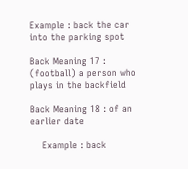Example : back the car into the parking spot

Back Meaning 17 : (football) a person who plays in the backfield

Back Meaning 18 : of an earlier date

    Example : back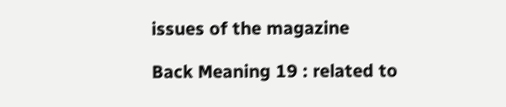issues of the magazine

Back Meaning 19 : related to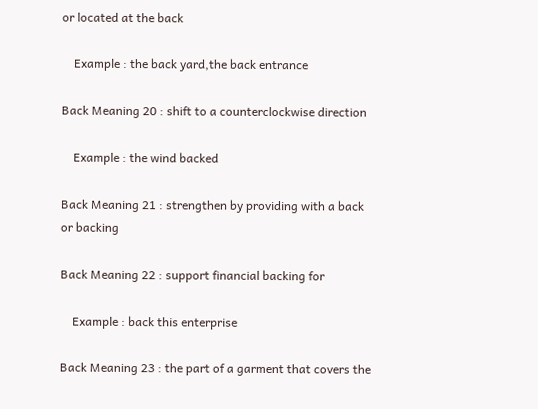or located at the back

    Example : the back yard,the back entrance

Back Meaning 20 : shift to a counterclockwise direction

    Example : the wind backed

Back Meaning 21 : strengthen by providing with a back or backing

Back Meaning 22 : support financial backing for

    Example : back this enterprise

Back Meaning 23 : the part of a garment that covers the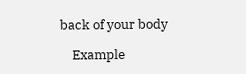back of your body

    Example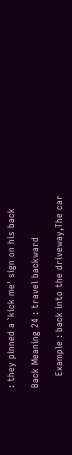: they pinned a `kick me' sign on his back

Back Meaning 24 : travel backward

    Example : back into the driveway,The car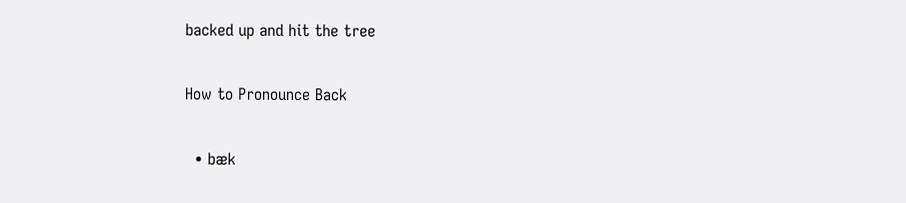backed up and hit the tree

How to Pronounce Back

  • bæk